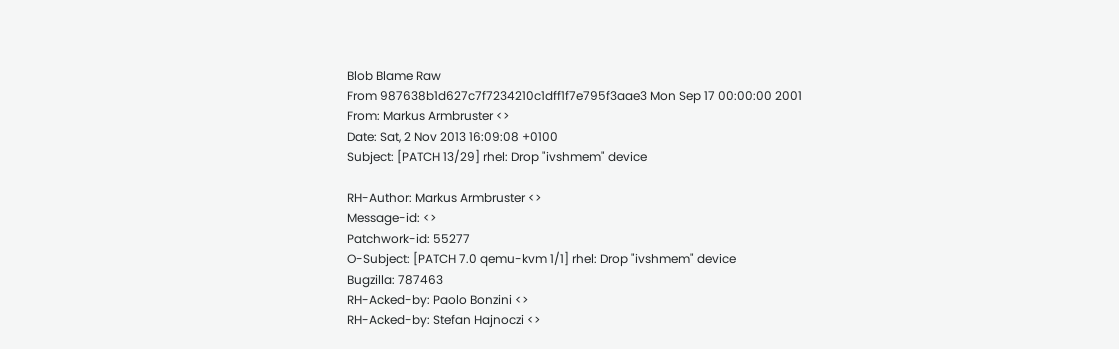Blob Blame Raw
From 987638b1d627c7f7234210c1dff1f7e795f3aae3 Mon Sep 17 00:00:00 2001
From: Markus Armbruster <>
Date: Sat, 2 Nov 2013 16:09:08 +0100
Subject: [PATCH 13/29] rhel: Drop "ivshmem" device

RH-Author: Markus Armbruster <>
Message-id: <>
Patchwork-id: 55277
O-Subject: [PATCH 7.0 qemu-kvm 1/1] rhel: Drop "ivshmem" device
Bugzilla: 787463
RH-Acked-by: Paolo Bonzini <>
RH-Acked-by: Stefan Hajnoczi <>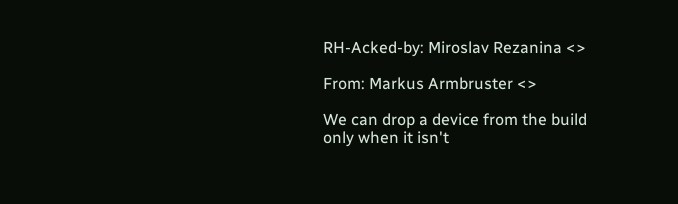RH-Acked-by: Miroslav Rezanina <>

From: Markus Armbruster <>

We can drop a device from the build only when it isn't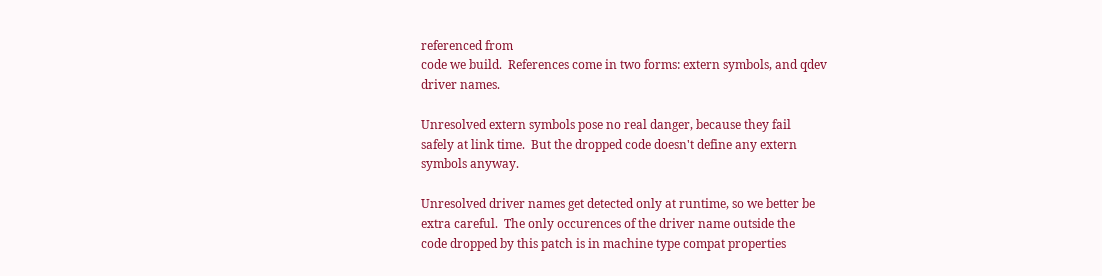referenced from
code we build.  References come in two forms: extern symbols, and qdev
driver names.

Unresolved extern symbols pose no real danger, because they fail
safely at link time.  But the dropped code doesn't define any extern
symbols anyway.

Unresolved driver names get detected only at runtime, so we better be
extra careful.  The only occurences of the driver name outside the
code dropped by this patch is in machine type compat properties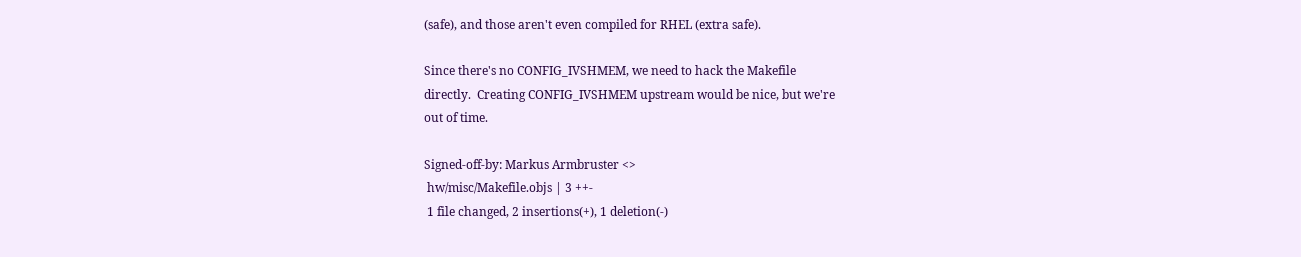(safe), and those aren't even compiled for RHEL (extra safe).

Since there's no CONFIG_IVSHMEM, we need to hack the Makefile
directly.  Creating CONFIG_IVSHMEM upstream would be nice, but we're
out of time.

Signed-off-by: Markus Armbruster <>
 hw/misc/Makefile.objs | 3 ++-
 1 file changed, 2 insertions(+), 1 deletion(-)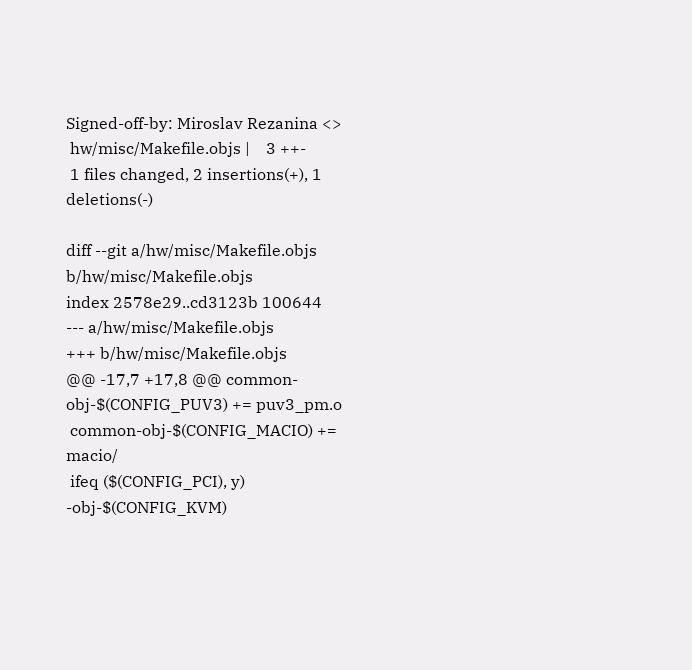Signed-off-by: Miroslav Rezanina <>
 hw/misc/Makefile.objs |    3 ++-
 1 files changed, 2 insertions(+), 1 deletions(-)

diff --git a/hw/misc/Makefile.objs b/hw/misc/Makefile.objs
index 2578e29..cd3123b 100644
--- a/hw/misc/Makefile.objs
+++ b/hw/misc/Makefile.objs
@@ -17,7 +17,8 @@ common-obj-$(CONFIG_PUV3) += puv3_pm.o
 common-obj-$(CONFIG_MACIO) += macio/
 ifeq ($(CONFIG_PCI), y)
-obj-$(CONFIG_KVM)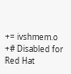+= ivshmem.o
+# Disabled for Red Hat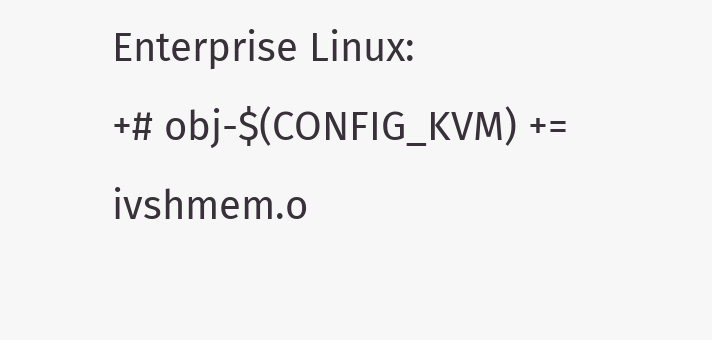Enterprise Linux:
+# obj-$(CONFIG_KVM) += ivshmem.o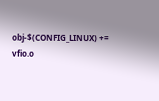obj-$(CONFIG_LINUX) += vfio.o